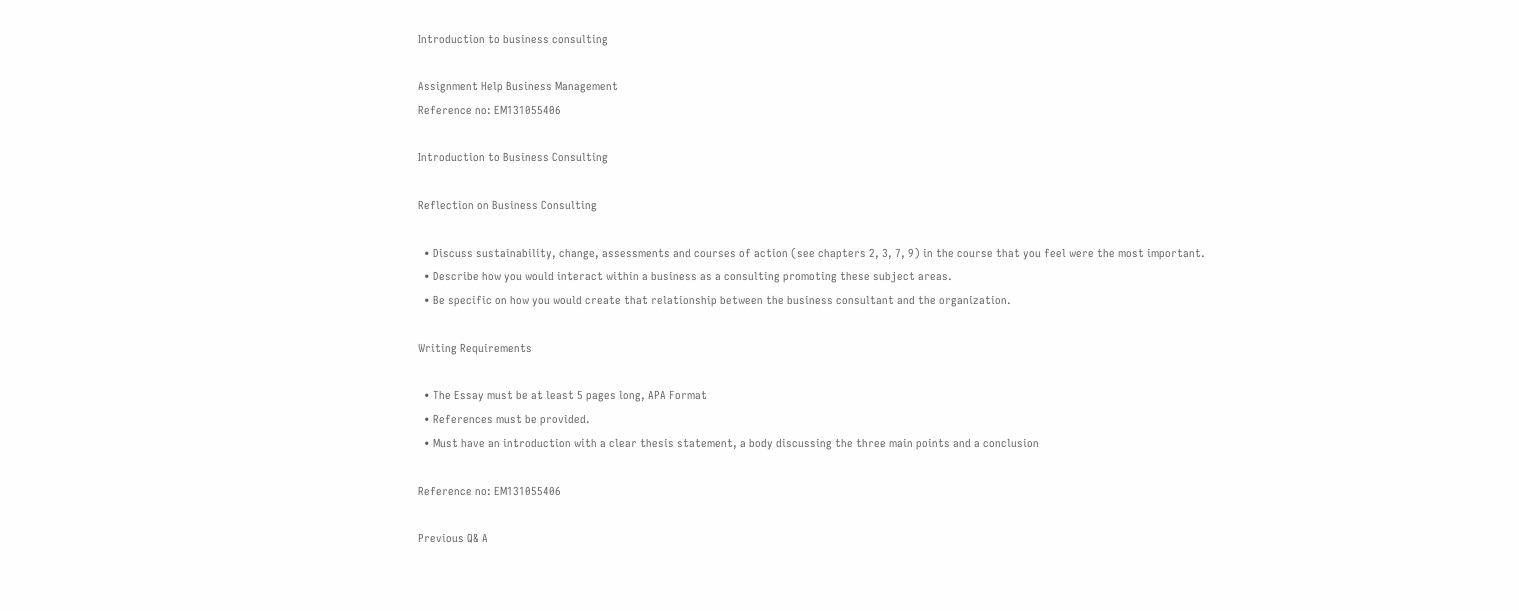Introduction to business consulting

Assignment Help Business Management
Reference no: EM131055406

Introduction to Business Consulting

Reflection on Business Consulting

  • Discuss sustainability, change, assessments and courses of action (see chapters 2, 3, 7, 9) in the course that you feel were the most important.
  • Describe how you would interact within a business as a consulting promoting these subject areas.
  • Be specific on how you would create that relationship between the business consultant and the organization.

Writing Requirements

  • The Essay must be at least 5 pages long, APA Format
  • References must be provided.
  • Must have an introduction with a clear thesis statement, a body discussing the three main points and a conclusion

Reference no: EM131055406

Previous Q& A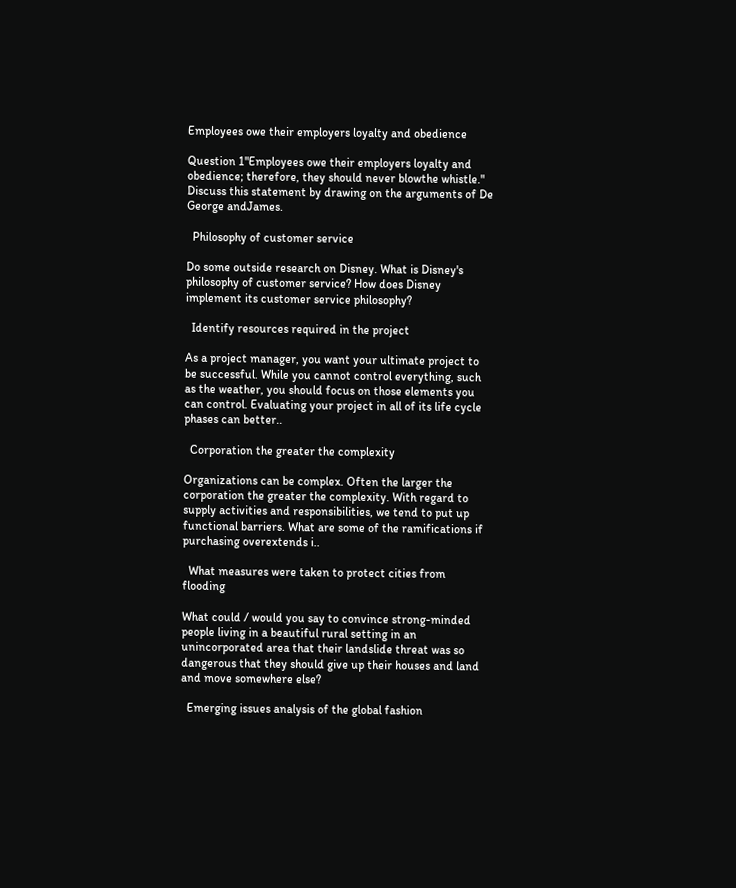Employees owe their employers loyalty and obedience

Question 1"Employees owe their employers loyalty and obedience; therefore, they should never blowthe whistle." Discuss this statement by drawing on the arguments of De George andJames.

  Philosophy of customer service

Do some outside research on Disney. What is Disney's philosophy of customer service? How does Disney implement its customer service philosophy?

  Identify resources required in the project

As a project manager, you want your ultimate project to be successful. While you cannot control everything, such as the weather, you should focus on those elements you can control. Evaluating your project in all of its life cycle phases can better..

  Corporation the greater the complexity

Organizations can be complex. Often the larger the corporation the greater the complexity. With regard to supply activities and responsibilities, we tend to put up functional barriers. What are some of the ramifications if purchasing overextends i..

  What measures were taken to protect cities from flooding

What could / would you say to convince strong-minded people living in a beautiful rural setting in an unincorporated area that their landslide threat was so dangerous that they should give up their houses and land and move somewhere else?

  Emerging issues analysis of the global fashion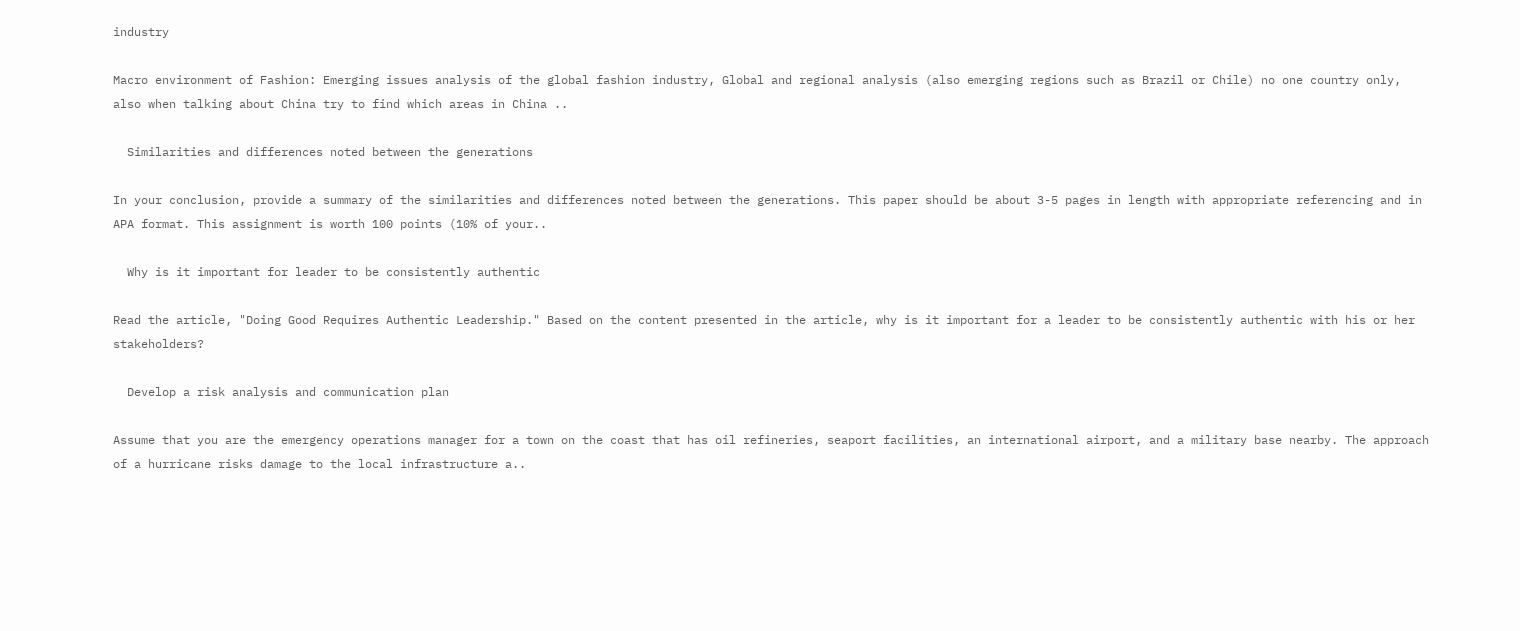industry

Macro environment of Fashion: Emerging issues analysis of the global fashion industry, Global and regional analysis (also emerging regions such as Brazil or Chile) no one country only, also when talking about China try to find which areas in China ..

  Similarities and differences noted between the generations

In your conclusion, provide a summary of the similarities and differences noted between the generations. This paper should be about 3-5 pages in length with appropriate referencing and in APA format. This assignment is worth 100 points (10% of your..

  Why is it important for leader to be consistently authentic

Read the article, "Doing Good Requires Authentic Leadership." Based on the content presented in the article, why is it important for a leader to be consistently authentic with his or her stakeholders?

  Develop a risk analysis and communication plan

Assume that you are the emergency operations manager for a town on the coast that has oil refineries, seaport facilities, an international airport, and a military base nearby. The approach of a hurricane risks damage to the local infrastructure a..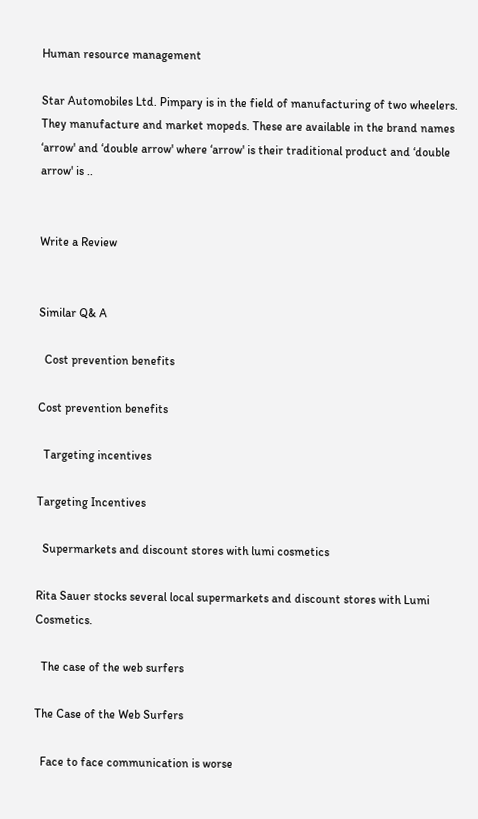Human resource management

Star Automobiles Ltd. Pimpary is in the field of manufacturing of two wheelers. They manufacture and market mopeds. These are available in the brand names ‘arrow' and ‘double arrow' where ‘arrow' is their traditional product and ‘double arrow' is ..


Write a Review


Similar Q& A

  Cost prevention benefits

Cost prevention benefits

  Targeting incentives

Targeting Incentives

  Supermarkets and discount stores with lumi cosmetics

Rita Sauer stocks several local supermarkets and discount stores with Lumi Cosmetics.

  The case of the web surfers

The Case of the Web Surfers

  Face to face communication is worse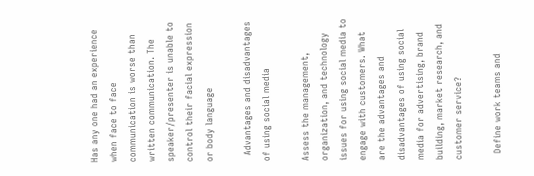Has any one had an experience when face to face communication is worse than written communication. The speaker/presenter is unable to control their facial expression or body language

  Advantages and disadvantages of using social media

Assess the management, organization, and technology issues for using social media to engage with customers. What are the advantages and disadvantages of using social media for advertising, brand building, market research, and customer service?

  Define work teams and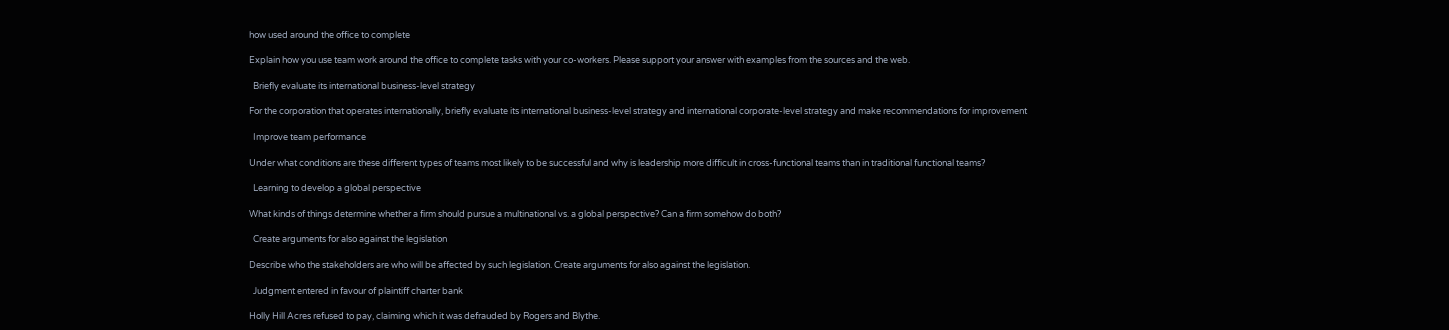how used around the office to complete

Explain how you use team work around the office to complete tasks with your co-workers. Please support your answer with examples from the sources and the web.

  Briefly evaluate its international business-level strategy

For the corporation that operates internationally, briefly evaluate its international business-level strategy and international corporate-level strategy and make recommendations for improvement

  Improve team performance

Under what conditions are these different types of teams most likely to be successful and why is leadership more difficult in cross-functional teams than in traditional functional teams?

  Learning to develop a global perspective

What kinds of things determine whether a firm should pursue a multinational vs. a global perspective? Can a firm somehow do both?

  Create arguments for also against the legislation

Describe who the stakeholders are who will be affected by such legislation. Create arguments for also against the legislation.

  Judgment entered in favour of plaintiff charter bank

Holly Hill Acres refused to pay, claiming which it was defrauded by Rogers and Blythe.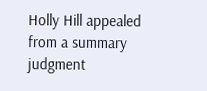Holly Hill appealed from a summary judgment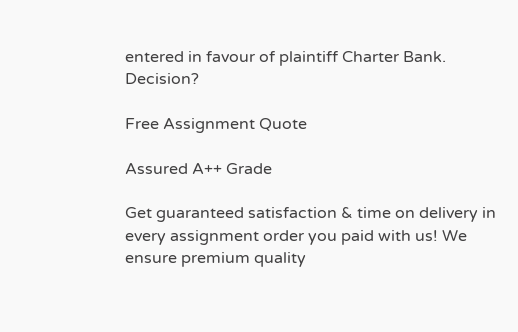entered in favour of plaintiff Charter Bank. Decision?

Free Assignment Quote

Assured A++ Grade

Get guaranteed satisfaction & time on delivery in every assignment order you paid with us! We ensure premium quality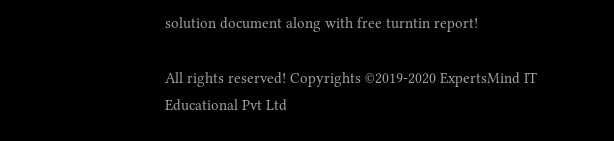solution document along with free turntin report!

All rights reserved! Copyrights ©2019-2020 ExpertsMind IT Educational Pvt Ltd